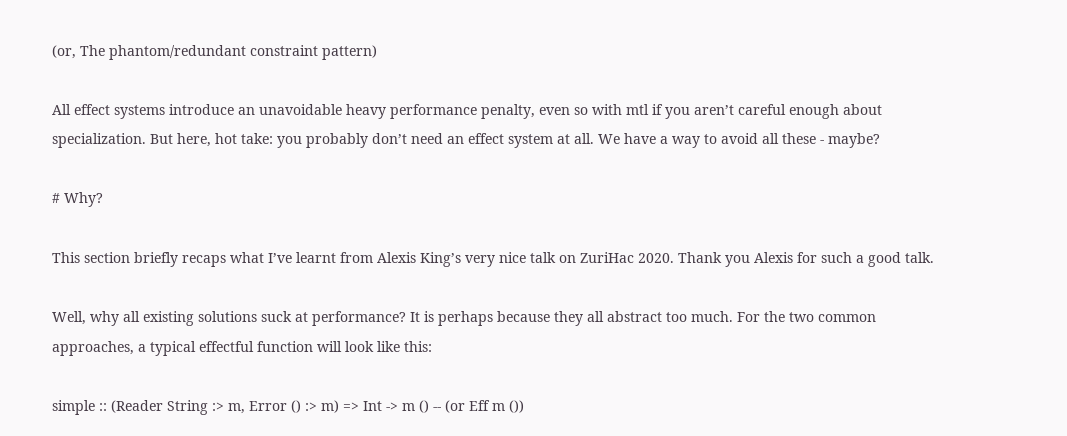(or, The phantom/redundant constraint pattern)

All effect systems introduce an unavoidable heavy performance penalty, even so with mtl if you aren’t careful enough about specialization. But here, hot take: you probably don’t need an effect system at all. We have a way to avoid all these - maybe?

# Why?

This section briefly recaps what I’ve learnt from Alexis King’s very nice talk on ZuriHac 2020. Thank you Alexis for such a good talk.

Well, why all existing solutions suck at performance? It is perhaps because they all abstract too much. For the two common approaches, a typical effectful function will look like this:

simple :: (Reader String :> m, Error () :> m) => Int -> m () -- (or Eff m ())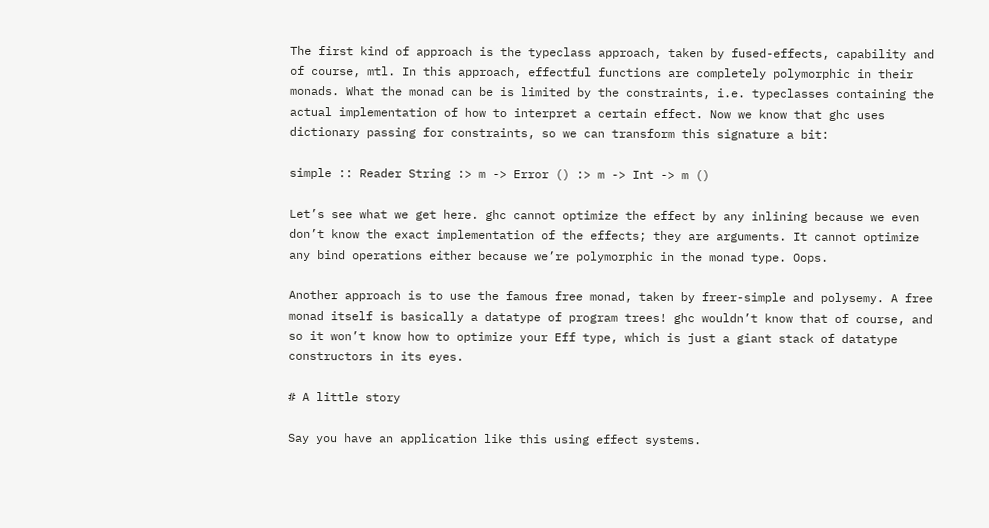The first kind of approach is the typeclass approach, taken by fused-effects, capability and of course, mtl. In this approach, effectful functions are completely polymorphic in their monads. What the monad can be is limited by the constraints, i.e. typeclasses containing the actual implementation of how to interpret a certain effect. Now we know that ghc uses dictionary passing for constraints, so we can transform this signature a bit:

simple :: Reader String :> m -> Error () :> m -> Int -> m ()

Let’s see what we get here. ghc cannot optimize the effect by any inlining because we even don’t know the exact implementation of the effects; they are arguments. It cannot optimize any bind operations either because we’re polymorphic in the monad type. Oops.

Another approach is to use the famous free monad, taken by freer-simple and polysemy. A free monad itself is basically a datatype of program trees! ghc wouldn’t know that of course, and so it won’t know how to optimize your Eff type, which is just a giant stack of datatype constructors in its eyes.

# A little story

Say you have an application like this using effect systems.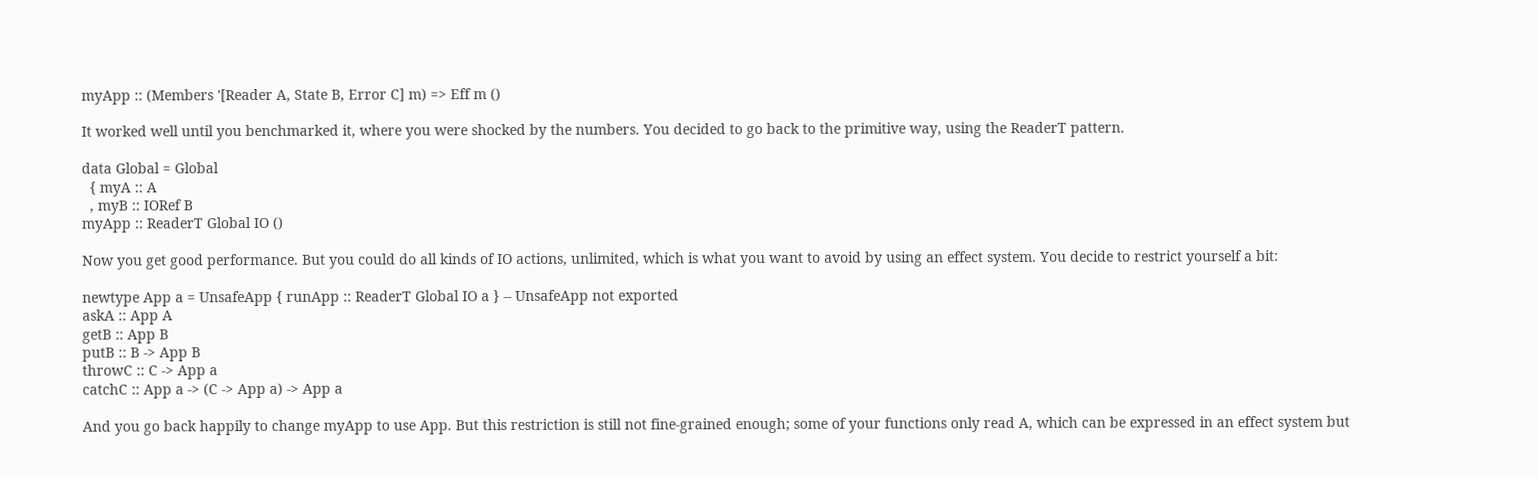myApp :: (Members '[Reader A, State B, Error C] m) => Eff m ()

It worked well until you benchmarked it, where you were shocked by the numbers. You decided to go back to the primitive way, using the ReaderT pattern.

data Global = Global
  { myA :: A
  , myB :: IORef B
myApp :: ReaderT Global IO ()

Now you get good performance. But you could do all kinds of IO actions, unlimited, which is what you want to avoid by using an effect system. You decide to restrict yourself a bit:

newtype App a = UnsafeApp { runApp :: ReaderT Global IO a } -- UnsafeApp not exported
askA :: App A
getB :: App B
putB :: B -> App B
throwC :: C -> App a
catchC :: App a -> (C -> App a) -> App a

And you go back happily to change myApp to use App. But this restriction is still not fine-grained enough; some of your functions only read A, which can be expressed in an effect system but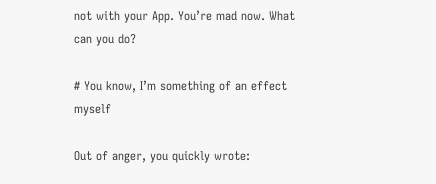not with your App. You’re mad now. What can you do?

# You know, I’m something of an effect myself

Out of anger, you quickly wrote: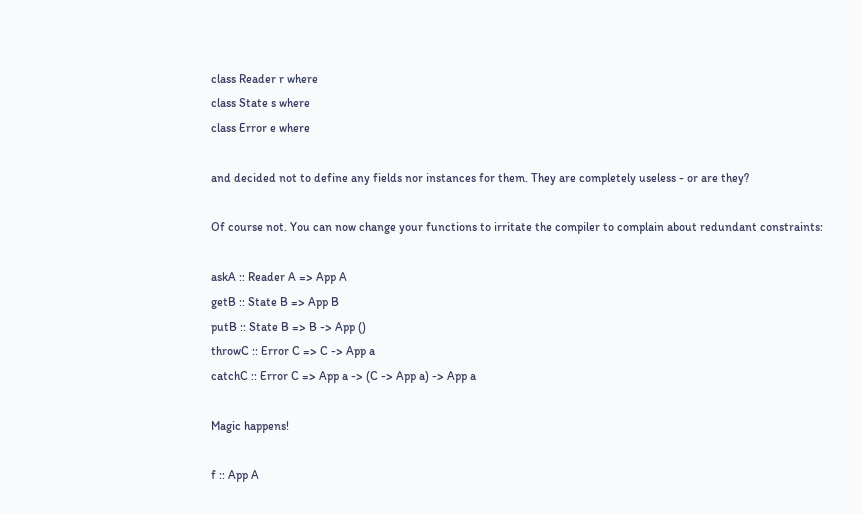class Reader r where
class State s where
class Error e where

and decided not to define any fields nor instances for them. They are completely useless - or are they?

Of course not. You can now change your functions to irritate the compiler to complain about redundant constraints:

askA :: Reader A => App A
getB :: State B => App B
putB :: State B => B -> App ()
throwC :: Error C => C -> App a
catchC :: Error C => App a -> (C -> App a) -> App a

Magic happens!

f :: App A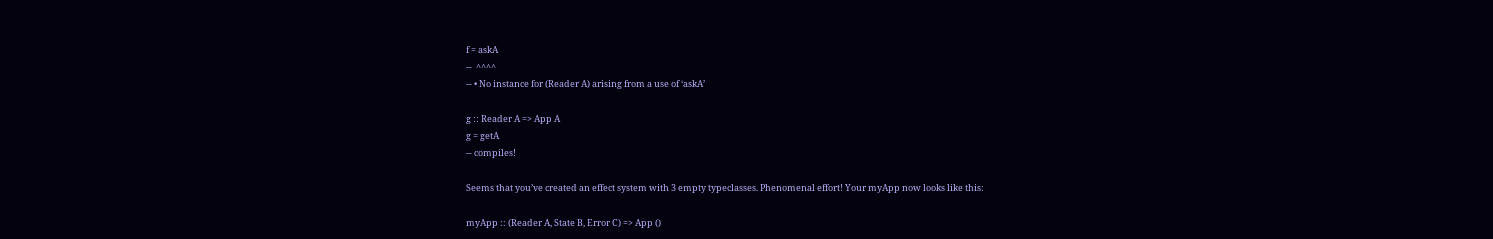f = askA
--  ^^^^
-- • No instance for (Reader A) arising from a use of ‘askA’

g :: Reader A => App A
g = getA
-- compiles!

Seems that you’ve created an effect system with 3 empty typeclasses. Phenomenal effort! Your myApp now looks like this:

myApp :: (Reader A, State B, Error C) => App ()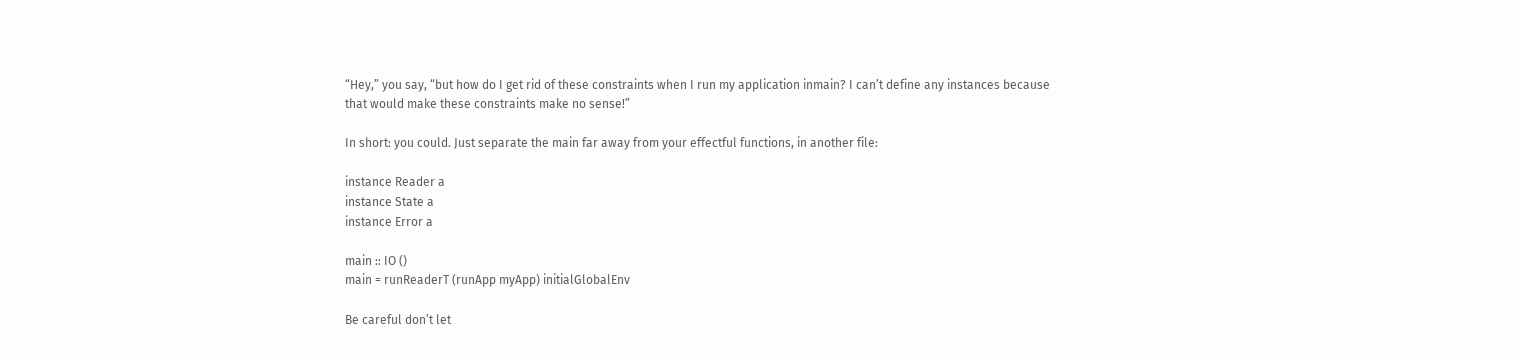“Hey,” you say, “but how do I get rid of these constraints when I run my application inmain? I can’t define any instances because that would make these constraints make no sense!”

In short: you could. Just separate the main far away from your effectful functions, in another file:

instance Reader a
instance State a
instance Error a

main :: IO ()
main = runReaderT (runApp myApp) initialGlobalEnv

Be careful don’t let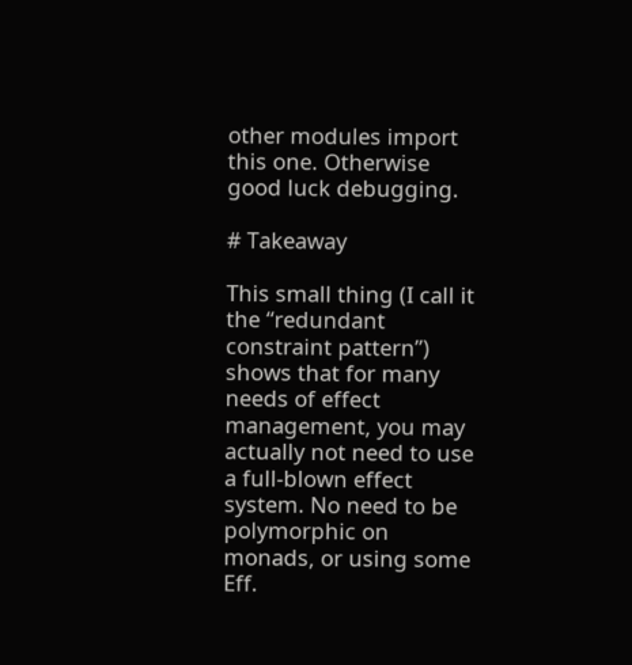other modules import this one. Otherwise good luck debugging.

# Takeaway

This small thing (I call it the “redundant constraint pattern”) shows that for many needs of effect management, you may actually not need to use a full-blown effect system. No need to be polymorphic on monads, or using some Eff.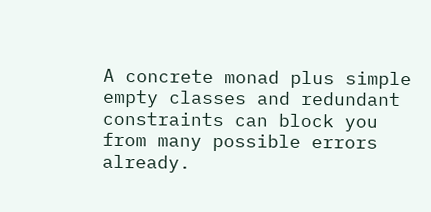A concrete monad plus simple empty classes and redundant constraints can block you from many possible errors already.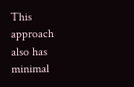This approach also has minimal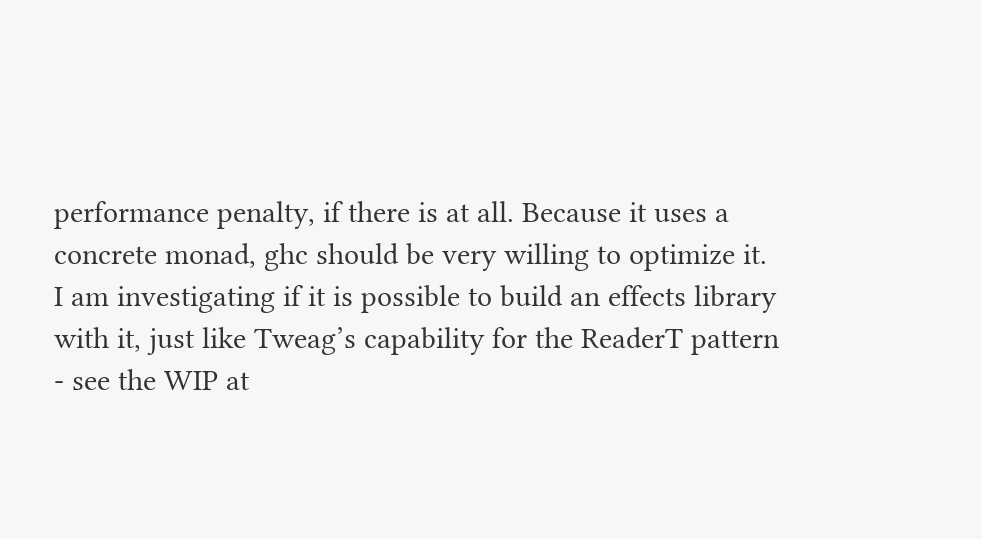performance penalty, if there is at all. Because it uses a concrete monad, ghc should be very willing to optimize it. I am investigating if it is possible to build an effects library with it, just like Tweag’s capability for the ReaderT pattern - see the WIP at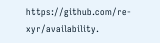https://github.com/re-xyr/availability.